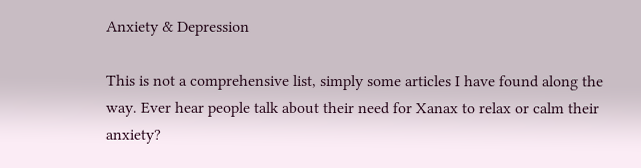Anxiety & Depression

This is not a comprehensive list, simply some articles I have found along the way. Ever hear people talk about their need for Xanax to relax or calm their anxiety?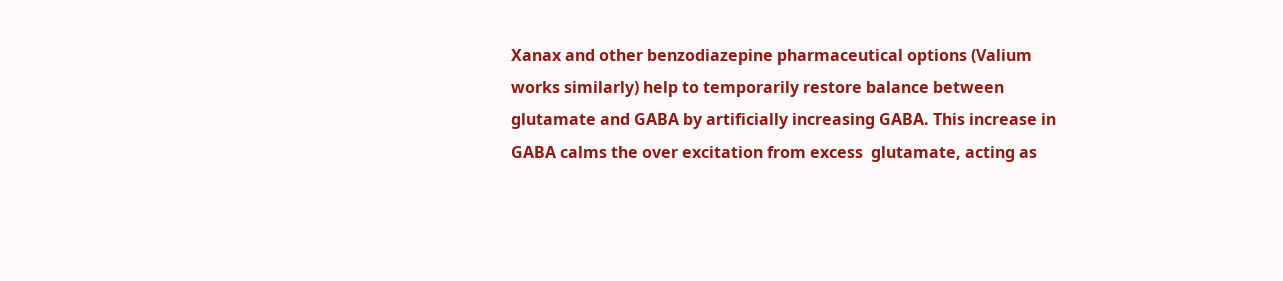Xanax and other benzodiazepine pharmaceutical options (Valium works similarly) help to temporarily restore balance between glutamate and GABA by artificially increasing GABA. This increase in GABA calms the over excitation from excess  glutamate, acting as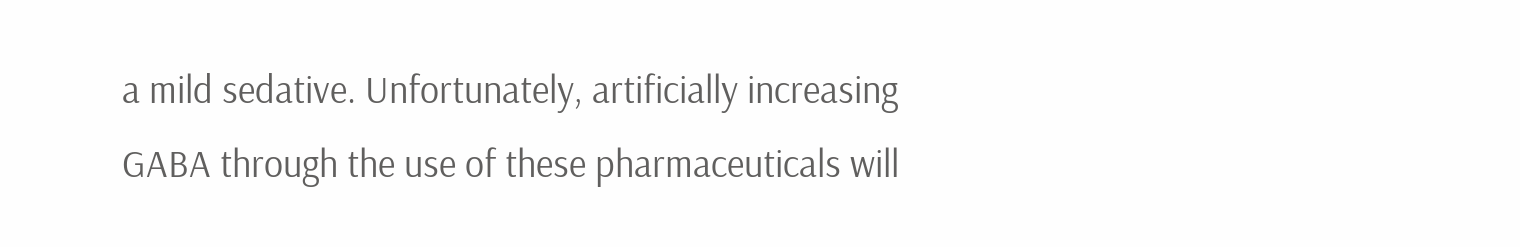a mild sedative. Unfortunately, artificially increasing GABA through the use of these pharmaceuticals will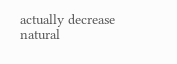actually decrease natural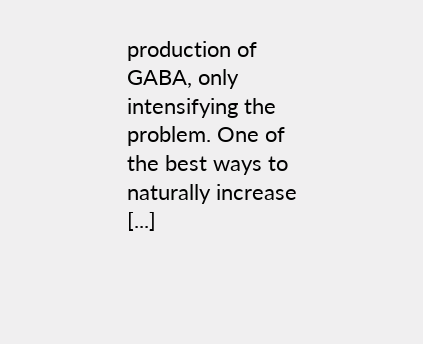production of GABA, only intensifying the problem. One of the best ways to naturally increase [...]